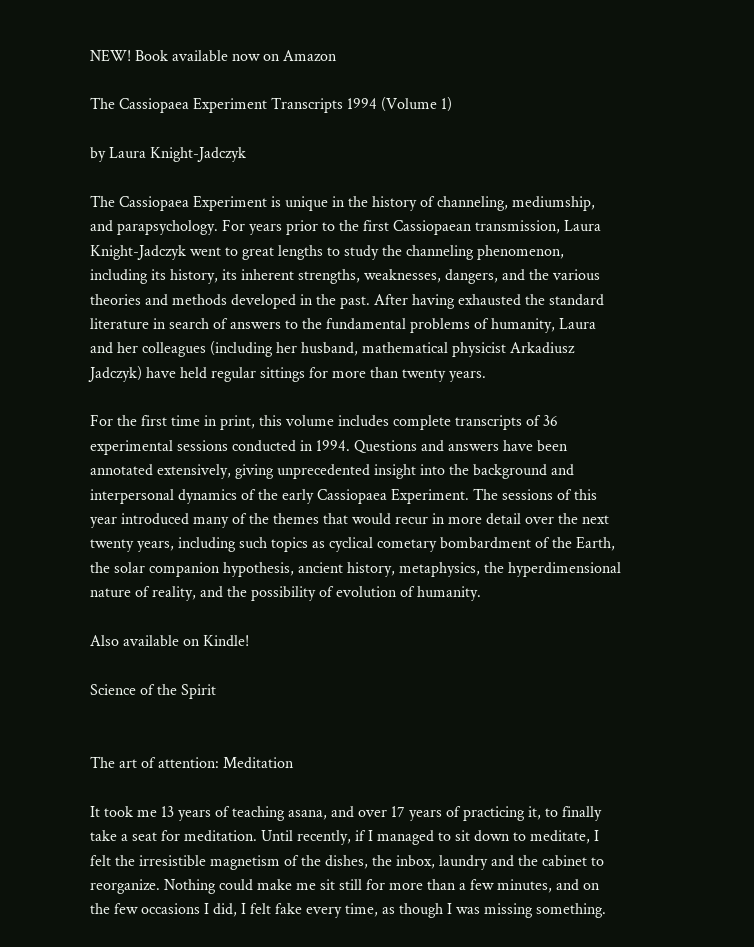NEW! Book available now on Amazon

The Cassiopaea Experiment Transcripts 1994 (Volume 1)

by Laura Knight-Jadczyk

The Cassiopaea Experiment is unique in the history of channeling, mediumship, and parapsychology. For years prior to the first Cassiopaean transmission, Laura Knight-Jadczyk went to great lengths to study the channeling phenomenon, including its history, its inherent strengths, weaknesses, dangers, and the various theories and methods developed in the past. After having exhausted the standard literature in search of answers to the fundamental problems of humanity, Laura and her colleagues (including her husband, mathematical physicist Arkadiusz Jadczyk) have held regular sittings for more than twenty years.

For the first time in print, this volume includes complete transcripts of 36 experimental sessions conducted in 1994. Questions and answers have been annotated extensively, giving unprecedented insight into the background and interpersonal dynamics of the early Cassiopaea Experiment. The sessions of this year introduced many of the themes that would recur in more detail over the next twenty years, including such topics as cyclical cometary bombardment of the Earth, the solar companion hypothesis, ancient history, metaphysics, the hyperdimensional nature of reality, and the possibility of evolution of humanity.

Also available on Kindle!

Science of the Spirit


The art of attention: Meditation

It took me 13 years of teaching asana, and over 17 years of practicing it, to finally take a seat for meditation. Until recently, if I managed to sit down to meditate, I felt the irresistible magnetism of the dishes, the inbox, laundry and the cabinet to reorganize. Nothing could make me sit still for more than a few minutes, and on the few occasions I did, I felt fake every time, as though I was missing something.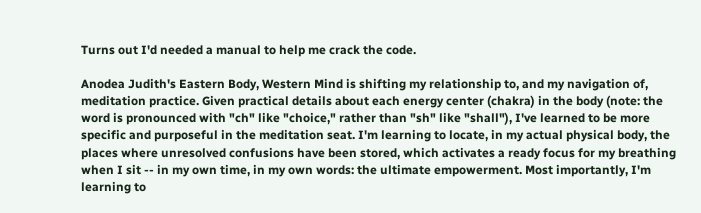Turns out I'd needed a manual to help me crack the code.

Anodea Judith's Eastern Body, Western Mind is shifting my relationship to, and my navigation of, meditation practice. Given practical details about each energy center (chakra) in the body (note: the word is pronounced with "ch" like "choice," rather than "sh" like "shall"), I've learned to be more specific and purposeful in the meditation seat. I'm learning to locate, in my actual physical body, the places where unresolved confusions have been stored, which activates a ready focus for my breathing when I sit -- in my own time, in my own words: the ultimate empowerment. Most importantly, I'm learning to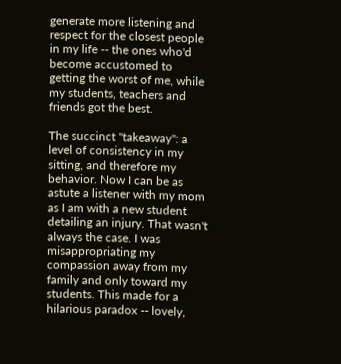generate more listening and respect for the closest people in my life -- the ones who'd become accustomed to getting the worst of me, while my students, teachers and friends got the best.

The succinct "takeaway": a level of consistency in my sitting, and therefore my behavior. Now I can be as astute a listener with my mom as I am with a new student detailing an injury. That wasn't always the case. I was misappropriating my compassion away from my family and only toward my students. This made for a hilarious paradox -- lovely,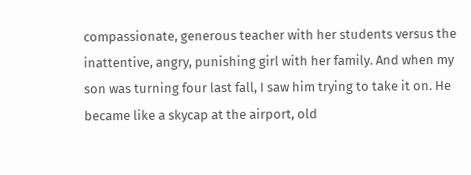compassionate, generous teacher with her students versus the inattentive, angry, punishing girl with her family. And when my son was turning four last fall, I saw him trying to take it on. He became like a skycap at the airport, old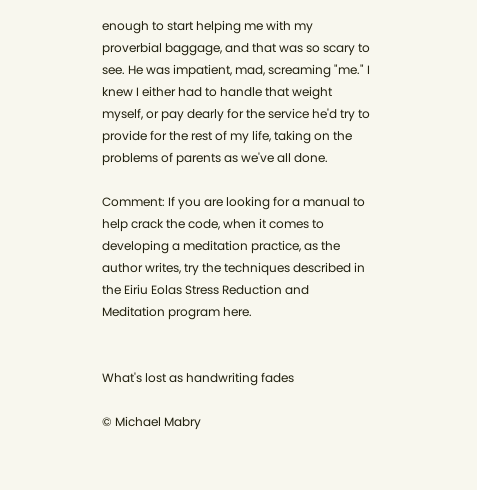enough to start helping me with my proverbial baggage, and that was so scary to see. He was impatient, mad, screaming "me." I knew I either had to handle that weight myself, or pay dearly for the service he'd try to provide for the rest of my life, taking on the problems of parents as we've all done.

Comment: If you are looking for a manual to help crack the code, when it comes to developing a meditation practice, as the author writes, try the techniques described in the Eiriu Eolas Stress Reduction and Meditation program here.


What's lost as handwriting fades

© Michael Mabry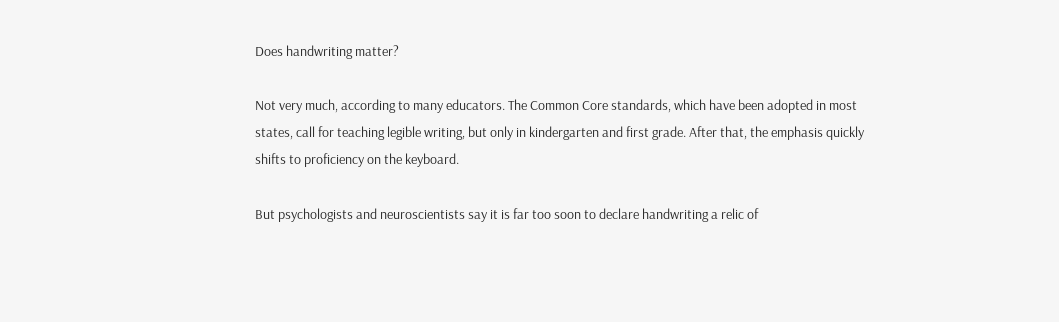Does handwriting matter?

Not very much, according to many educators. The Common Core standards, which have been adopted in most states, call for teaching legible writing, but only in kindergarten and first grade. After that, the emphasis quickly shifts to proficiency on the keyboard.

But psychologists and neuroscientists say it is far too soon to declare handwriting a relic of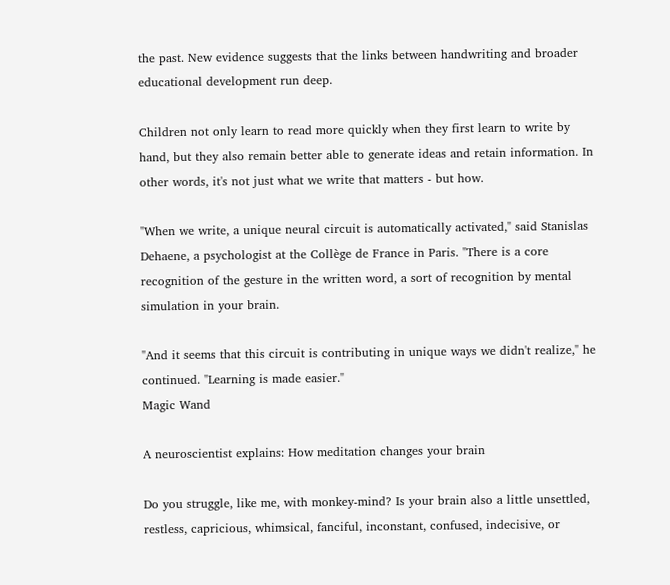the past. New evidence suggests that the links between handwriting and broader educational development run deep.

Children not only learn to read more quickly when they first learn to write by hand, but they also remain better able to generate ideas and retain information. In other words, it's not just what we write that matters - but how.

"When we write, a unique neural circuit is automatically activated," said Stanislas Dehaene, a psychologist at the Collège de France in Paris. "There is a core recognition of the gesture in the written word, a sort of recognition by mental simulation in your brain.

"And it seems that this circuit is contributing in unique ways we didn't realize," he continued. "Learning is made easier."
Magic Wand

A neuroscientist explains: How meditation changes your brain

Do you struggle, like me, with monkey-mind? Is your brain also a little unsettled, restless, capricious, whimsical, fanciful, inconstant, confused, indecisive, or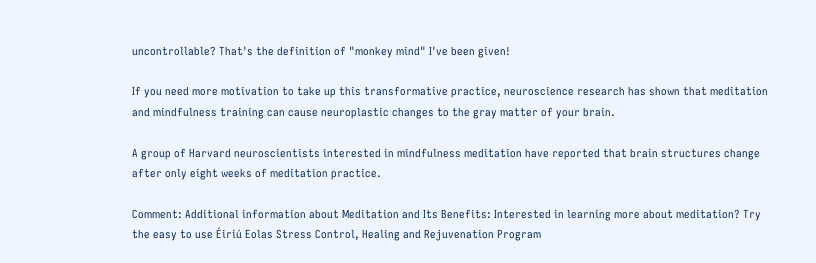uncontrollable? That's the definition of "monkey mind" I've been given!

If you need more motivation to take up this transformative practice, neuroscience research has shown that meditation and mindfulness training can cause neuroplastic changes to the gray matter of your brain.

A group of Harvard neuroscientists interested in mindfulness meditation have reported that brain structures change after only eight weeks of meditation practice.

Comment: Additional information about Meditation and Its Benefits: Interested in learning more about meditation? Try the easy to use Éiriú Eolas Stress Control, Healing and Rejuvenation Program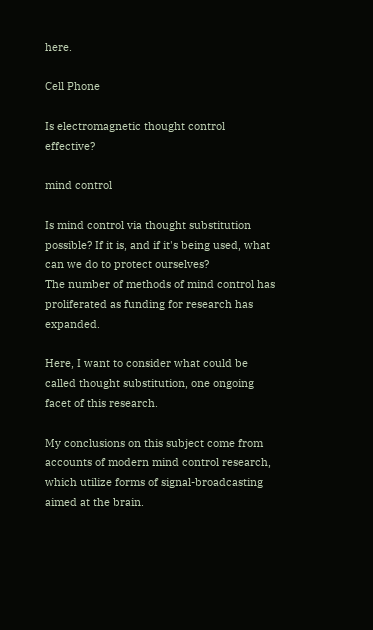here.

Cell Phone

Is electromagnetic thought control effective?

mind control

Is mind control via thought substitution possible? If it is, and if it's being used, what can we do to protect ourselves?
The number of methods of mind control has proliferated as funding for research has expanded.

Here, I want to consider what could be called thought substitution, one ongoing facet of this research.

My conclusions on this subject come from accounts of modern mind control research, which utilize forms of signal-broadcasting aimed at the brain.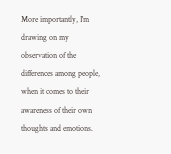More importantly, I'm drawing on my observation of the differences among people, when it comes to their awareness of their own thoughts and emotions.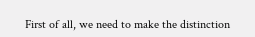First of all, we need to make the distinction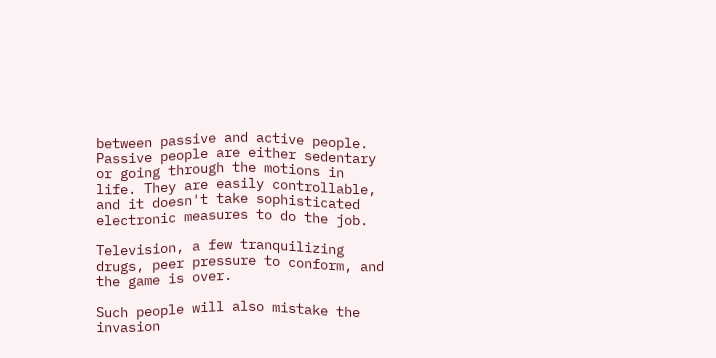between passive and active people. Passive people are either sedentary or going through the motions in life. They are easily controllable, and it doesn't take sophisticated electronic measures to do the job.

Television, a few tranquilizing drugs, peer pressure to conform, and the game is over.

Such people will also mistake the invasion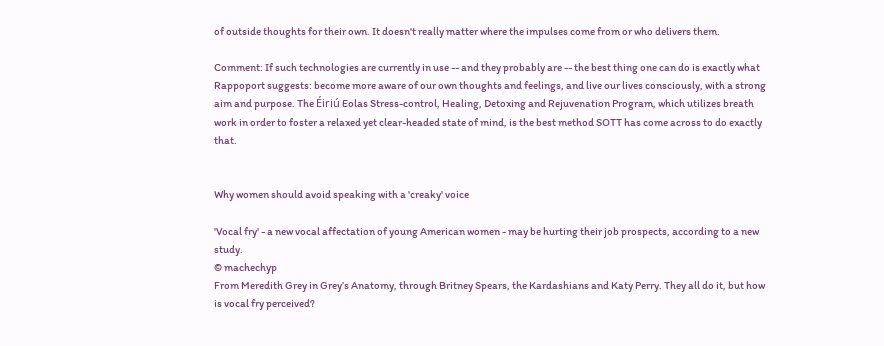of outside thoughts for their own. It doesn't really matter where the impulses come from or who delivers them.

Comment: If such technologies are currently in use -- and they probably are -- the best thing one can do is exactly what Rappoport suggests: become more aware of our own thoughts and feelings, and live our lives consciously, with a strong aim and purpose. The Éiriú Eolas Stress-control, Healing, Detoxing and Rejuvenation Program, which utilizes breath work in order to foster a relaxed yet clear-headed state of mind, is the best method SOTT has come across to do exactly that.


Why women should avoid speaking with a 'creaky' voice

'Vocal fry' - a new vocal affectation of young American women - may be hurting their job prospects, according to a new study.
© machechyp
From Meredith Grey in Grey’s Anatomy, through Britney Spears, the Kardashians and Katy Perry. They all do it, but how is vocal fry perceived?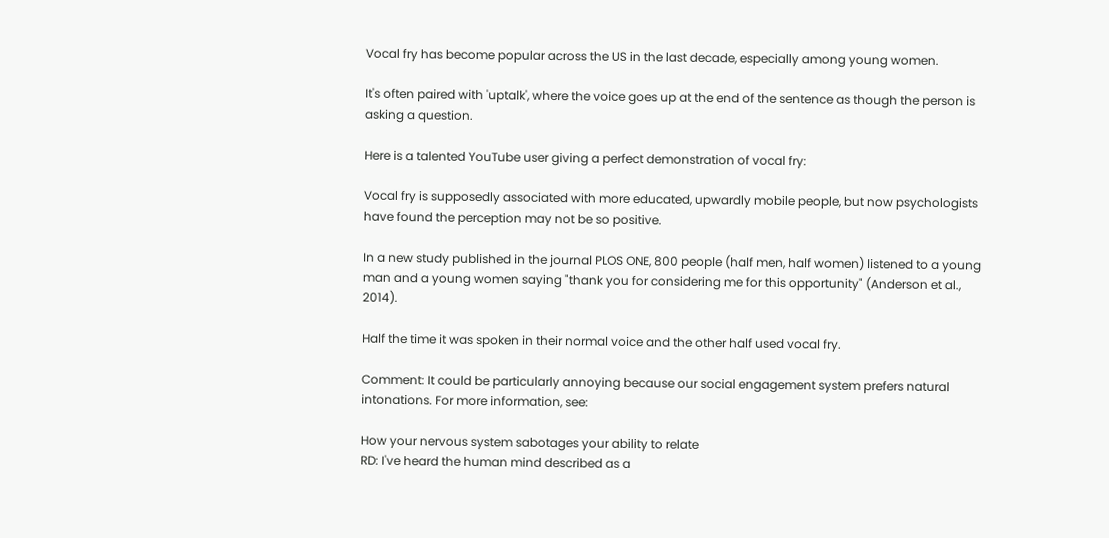Vocal fry has become popular across the US in the last decade, especially among young women.

It's often paired with 'uptalk', where the voice goes up at the end of the sentence as though the person is asking a question.

Here is a talented YouTube user giving a perfect demonstration of vocal fry:

Vocal fry is supposedly associated with more educated, upwardly mobile people, but now psychologists have found the perception may not be so positive.

In a new study published in the journal PLOS ONE, 800 people (half men, half women) listened to a young man and a young women saying "thank you for considering me for this opportunity" (Anderson et al., 2014).

Half the time it was spoken in their normal voice and the other half used vocal fry.

Comment: It could be particularly annoying because our social engagement system prefers natural intonations. For more information, see:

How your nervous system sabotages your ability to relate
RD: I've heard the human mind described as a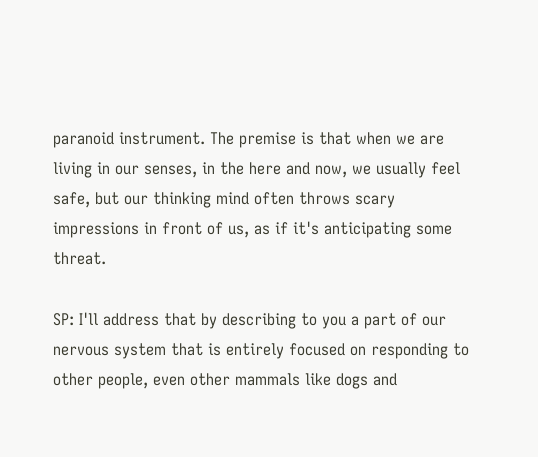paranoid instrument. The premise is that when we are living in our senses, in the here and now, we usually feel safe, but our thinking mind often throws scary impressions in front of us, as if it's anticipating some threat.

SP: I'll address that by describing to you a part of our nervous system that is entirely focused on responding to other people, even other mammals like dogs and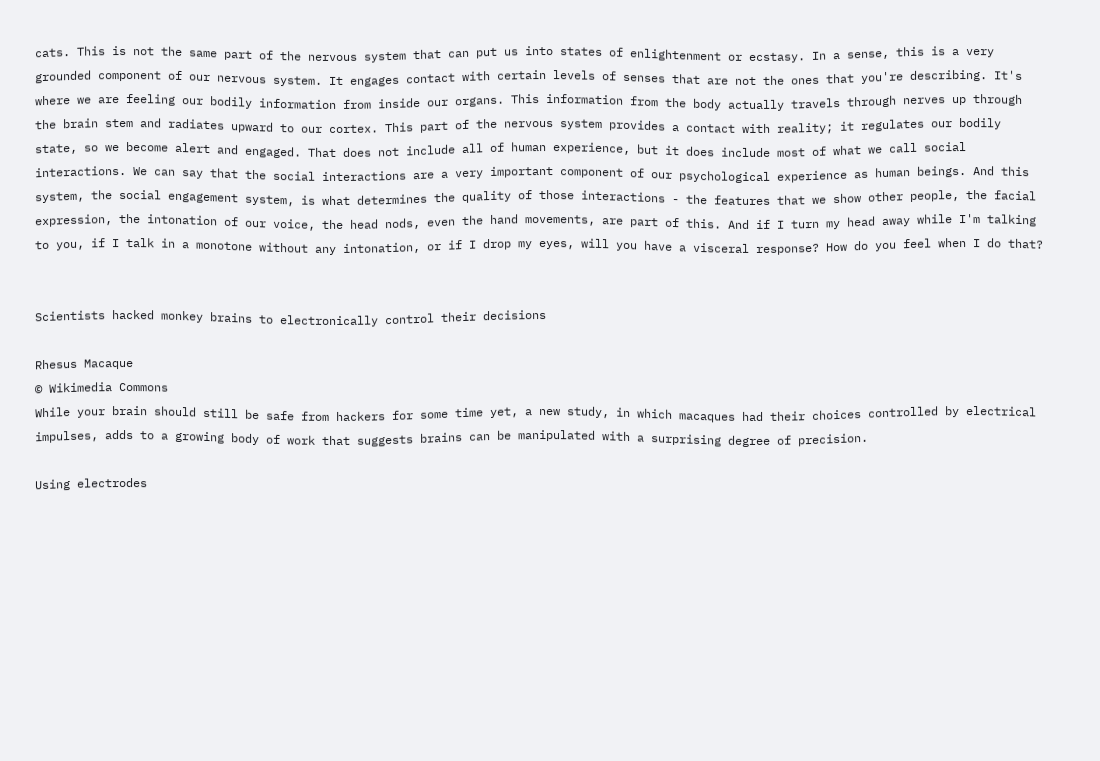cats. This is not the same part of the nervous system that can put us into states of enlightenment or ecstasy. In a sense, this is a very grounded component of our nervous system. It engages contact with certain levels of senses that are not the ones that you're describing. It's where we are feeling our bodily information from inside our organs. This information from the body actually travels through nerves up through the brain stem and radiates upward to our cortex. This part of the nervous system provides a contact with reality; it regulates our bodily state, so we become alert and engaged. That does not include all of human experience, but it does include most of what we call social interactions. We can say that the social interactions are a very important component of our psychological experience as human beings. And this system, the social engagement system, is what determines the quality of those interactions - the features that we show other people, the facial expression, the intonation of our voice, the head nods, even the hand movements, are part of this. And if I turn my head away while I'm talking to you, if I talk in a monotone without any intonation, or if I drop my eyes, will you have a visceral response? How do you feel when I do that?


Scientists hacked monkey brains to electronically control their decisions

Rhesus Macaque
© Wikimedia Commons
While your brain should still be safe from hackers for some time yet, a new study, in which macaques had their choices controlled by electrical impulses, adds to a growing body of work that suggests brains can be manipulated with a surprising degree of precision.

Using electrodes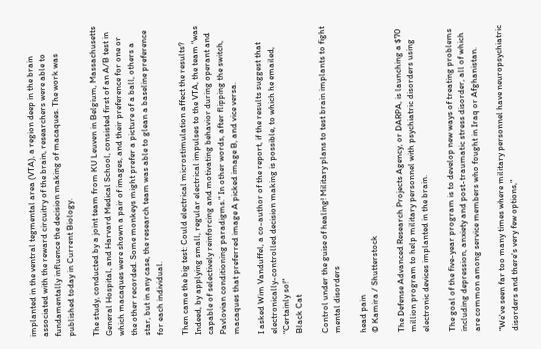implanted in the ventral tegmental area (VTA), a region deep in the brain associated with the reward circuitry of the brain, researchers were able to fundamentally influence the decision making of macaques. The work was published today in Current Biology.

The study, conducted by a joint team from KU Leuven in Belgium, Massachusetts General Hospital, and Harvard Medical School, consisted first of an A/B test in which macaques were shown a pair of images, and their preference for one or the other recorded. Some monkeys might prefer a picture of a ball, others a star, but in any case, the research team was able to glean a baseline preference for each individual.

Then came the big test: Could electrical microstimulation affect the results? Indeed, by applying small, regular electrical impulses to the VTA, the team "was capable of selectively reinforcing and motivating behavior during operant and Pavlovian conditioning paradigms." In other words, after flipping the switch, macaques that preferred image A picked image B, and vice versa.

I asked Wim Vanduffel, a co-author of the report, if the results suggest that electronically-controlled decision making is possible, to which he emailed, "Certainly so!"
Black Cat

Control under the guise of healing! Military plans to test brain implants to fight mental disorders

head pain
© Kamira / Shutterstock

The Defense Advanced Research Projects Agency, or DARPA, is launching a $70 million program to help military personnel with psychiatric disorders using electronic devices implanted in the brain.

The goal of the five-year program is to develop new ways of treating problems including depression, anxiety and post-traumatic stress disorder, all of which are common among service members who fought in Iraq or Afghanistan.

"We've seen far too many times where military personnel have neuropsychiatric disorders and there's very few options,"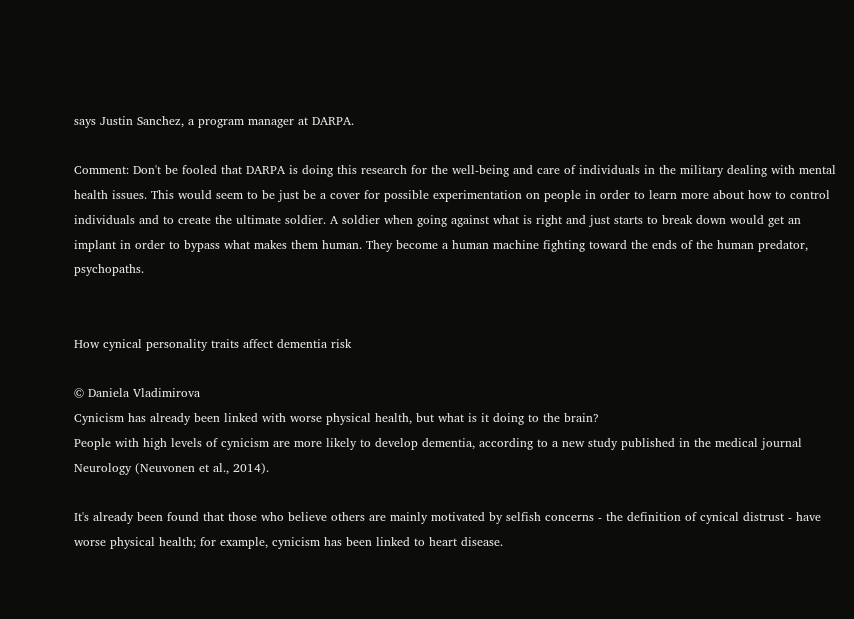says Justin Sanchez, a program manager at DARPA.

Comment: Don't be fooled that DARPA is doing this research for the well-being and care of individuals in the military dealing with mental health issues. This would seem to be just be a cover for possible experimentation on people in order to learn more about how to control individuals and to create the ultimate soldier. A soldier when going against what is right and just starts to break down would get an implant in order to bypass what makes them human. They become a human machine fighting toward the ends of the human predator, psychopaths.


How cynical personality traits affect dementia risk

© Daniela Vladimirova
Cynicism has already been linked with worse physical health, but what is it doing to the brain?
People with high levels of cynicism are more likely to develop dementia, according to a new study published in the medical journal Neurology (Neuvonen et al., 2014).

It's already been found that those who believe others are mainly motivated by selfish concerns - the definition of cynical distrust - have worse physical health; for example, cynicism has been linked to heart disease.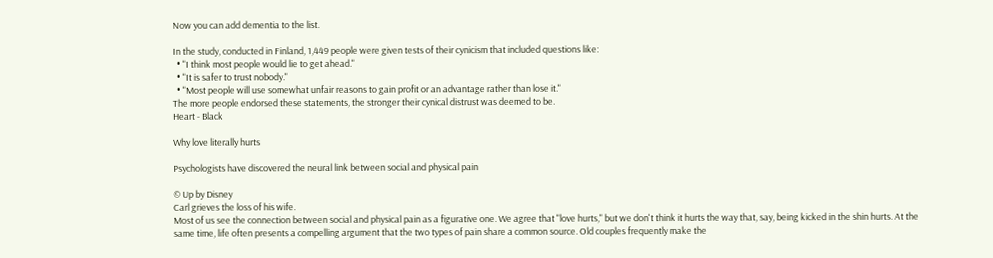Now you can add dementia to the list.

In the study, conducted in Finland, 1,449 people were given tests of their cynicism that included questions like:
  • "I think most people would lie to get ahead."
  • "It is safer to trust nobody."
  • "Most people will use somewhat unfair reasons to gain profit or an advantage rather than lose it."
The more people endorsed these statements, the stronger their cynical distrust was deemed to be.
Heart - Black

Why love literally hurts

Psychologists have discovered the neural link between social and physical pain

© Up by Disney
Carl grieves the loss of his wife.
Most of us see the connection between social and physical pain as a figurative one. We agree that "love hurts," but we don't think it hurts the way that, say, being kicked in the shin hurts. At the same time, life often presents a compelling argument that the two types of pain share a common source. Old couples frequently make the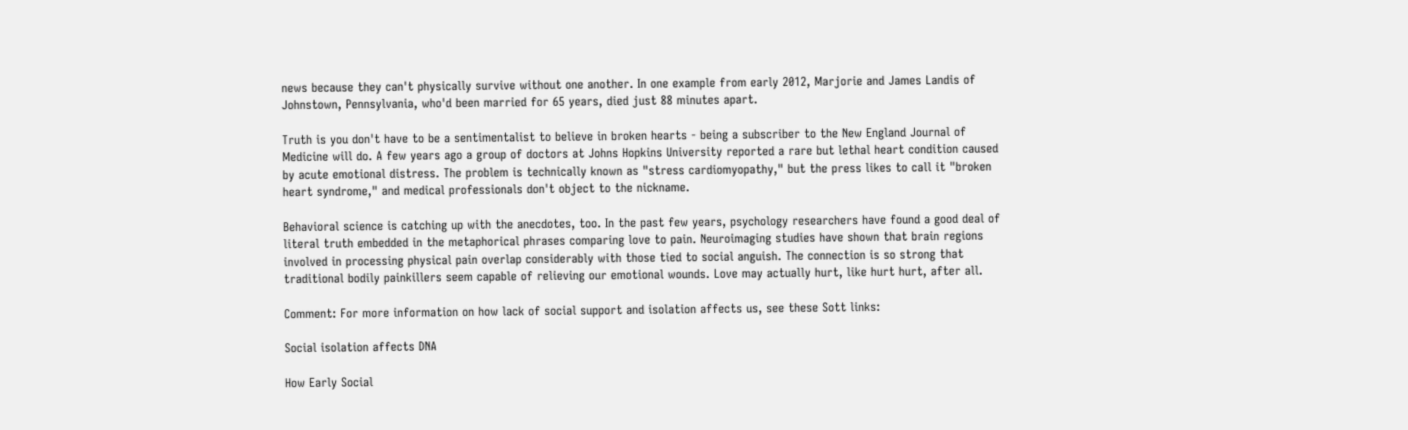news because they can't physically survive without one another. In one example from early 2012, Marjorie and James Landis of Johnstown, Pennsylvania, who'd been married for 65 years, died just 88 minutes apart.

Truth is you don't have to be a sentimentalist to believe in broken hearts - being a subscriber to the New England Journal of Medicine will do. A few years ago a group of doctors at Johns Hopkins University reported a rare but lethal heart condition caused by acute emotional distress. The problem is technically known as "stress cardiomyopathy," but the press likes to call it "broken heart syndrome," and medical professionals don't object to the nickname.

Behavioral science is catching up with the anecdotes, too. In the past few years, psychology researchers have found a good deal of literal truth embedded in the metaphorical phrases comparing love to pain. Neuroimaging studies have shown that brain regions involved in processing physical pain overlap considerably with those tied to social anguish. The connection is so strong that traditional bodily painkillers seem capable of relieving our emotional wounds. Love may actually hurt, like hurt hurt, after all.

Comment: For more information on how lack of social support and isolation affects us, see these Sott links:

Social isolation affects DNA

How Early Social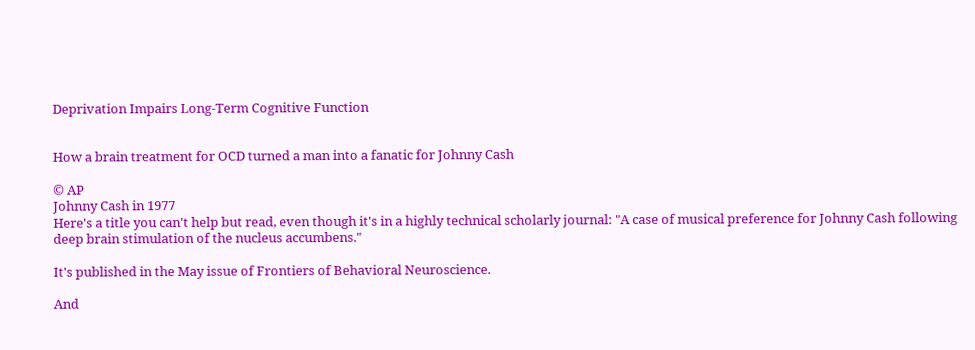Deprivation Impairs Long-Term Cognitive Function


How a brain treatment for OCD turned a man into a fanatic for Johnny Cash

© AP
Johnny Cash in 1977
Here's a title you can't help but read, even though it's in a highly technical scholarly journal: "A case of musical preference for Johnny Cash following deep brain stimulation of the nucleus accumbens."

It's published in the May issue of Frontiers of Behavioral Neuroscience.

And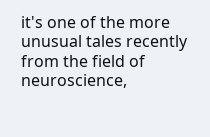it's one of the more unusual tales recently from the field of neuroscience,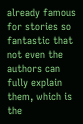already famous for stories so fantastic that not even the authors can fully explain them, which is the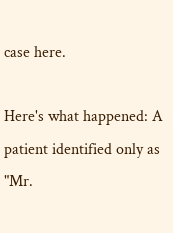case here.

Here's what happened: A patient identified only as "Mr.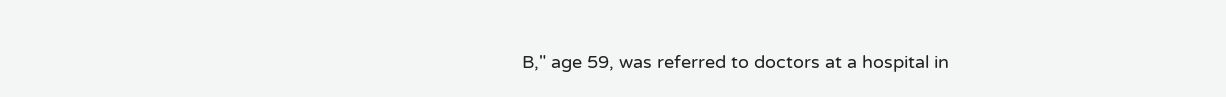B," age 59, was referred to doctors at a hospital in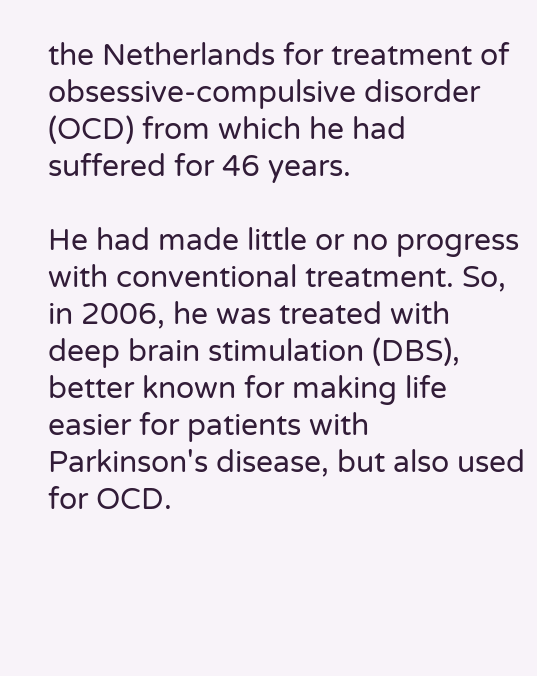the Netherlands for treatment of obsessive-compulsive disorder (OCD) from which he had suffered for 46 years.

He had made little or no progress with conventional treatment. So, in 2006, he was treated with deep brain stimulation (DBS), better known for making life easier for patients with Parkinson's disease, but also used for OCD.